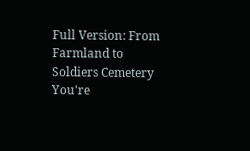Full Version: From Farmland to Soldiers Cemetery
You're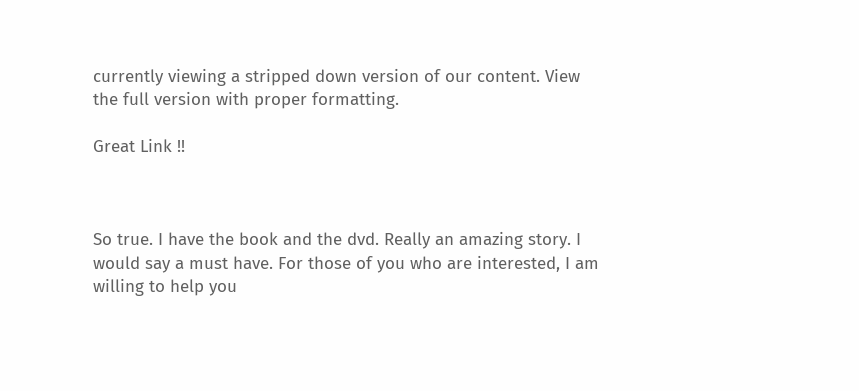currently viewing a stripped down version of our content. View the full version with proper formatting.

Great Link !!



So true. I have the book and the dvd. Really an amazing story. I would say a must have. For those of you who are interested, I am willing to help you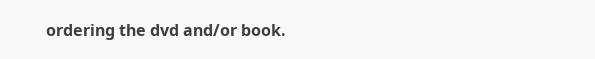ordering the dvd and/or book.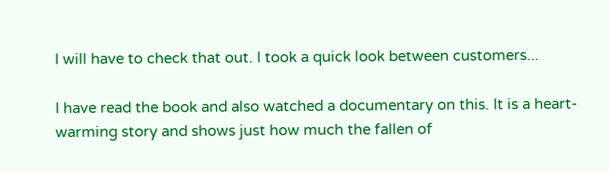I will have to check that out. I took a quick look between customers...

I have read the book and also watched a documentary on this. It is a heart-warming story and shows just how much the fallen of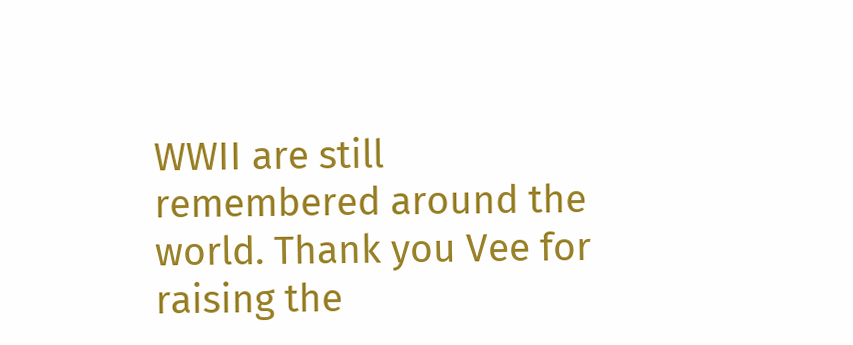WWII are still remembered around the world. Thank you Vee for raising the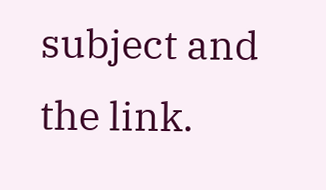subject and the link.